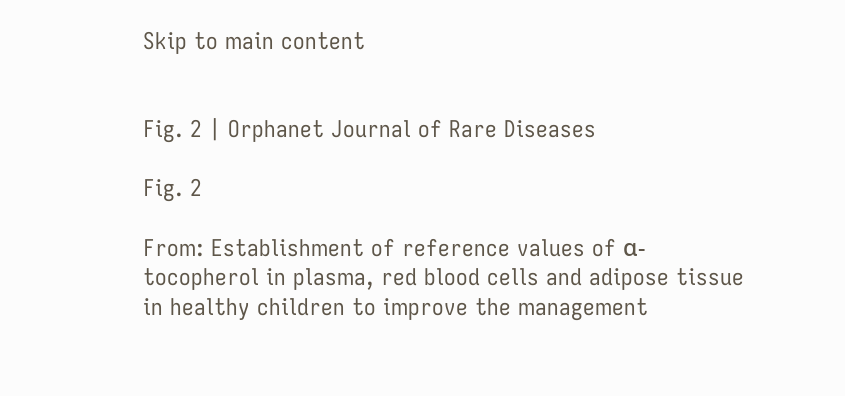Skip to main content


Fig. 2 | Orphanet Journal of Rare Diseases

Fig. 2

From: Establishment of reference values of α-tocopherol in plasma, red blood cells and adipose tissue in healthy children to improve the management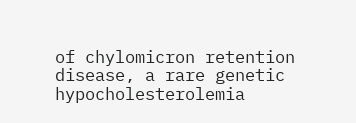of chylomicron retention disease, a rare genetic hypocholesterolemia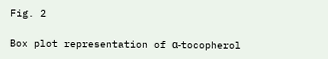Fig. 2

Box plot representation of α-tocopherol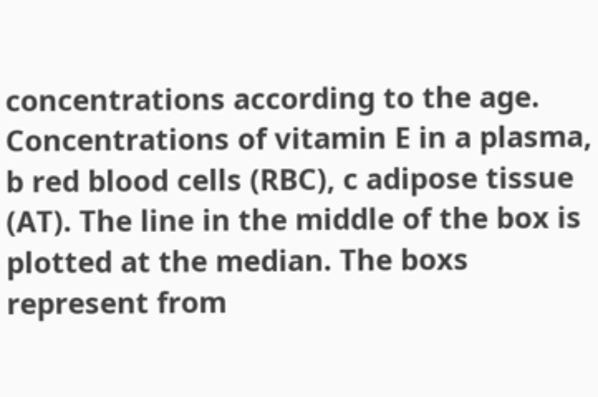concentrations according to the age. Concentrations of vitamin E in a plasma, b red blood cells (RBC), c adipose tissue (AT). The line in the middle of the box is plotted at the median. The boxs represent from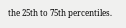the 25th to 75th percentiles.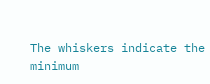The whiskers indicate the minimum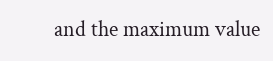and the maximum value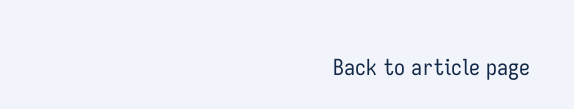Back to article page